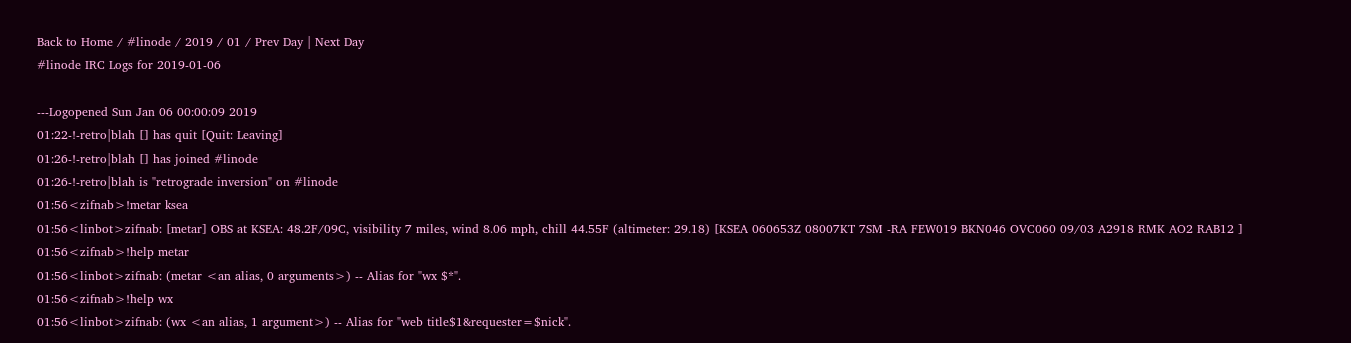Back to Home / #linode / 2019 / 01 / Prev Day | Next Day
#linode IRC Logs for 2019-01-06

---Logopened Sun Jan 06 00:00:09 2019
01:22-!-retro|blah [] has quit [Quit: Leaving]
01:26-!-retro|blah [] has joined #linode
01:26-!-retro|blah is "retrograde inversion" on #linode
01:56<zifnab>!metar ksea
01:56<linbot>zifnab: [metar] OBS at KSEA: 48.2F/09C, visibility 7 miles, wind 8.06 mph, chill 44.55F (altimeter: 29.18) [KSEA 060653Z 08007KT 7SM -RA FEW019 BKN046 OVC060 09/03 A2918 RMK AO2 RAB12 ]
01:56<zifnab>!help metar
01:56<linbot>zifnab: (metar <an alias, 0 arguments>) -- Alias for "wx $*".
01:56<zifnab>!help wx
01:56<linbot>zifnab: (wx <an alias, 1 argument>) -- Alias for "web title$1&requester=$nick".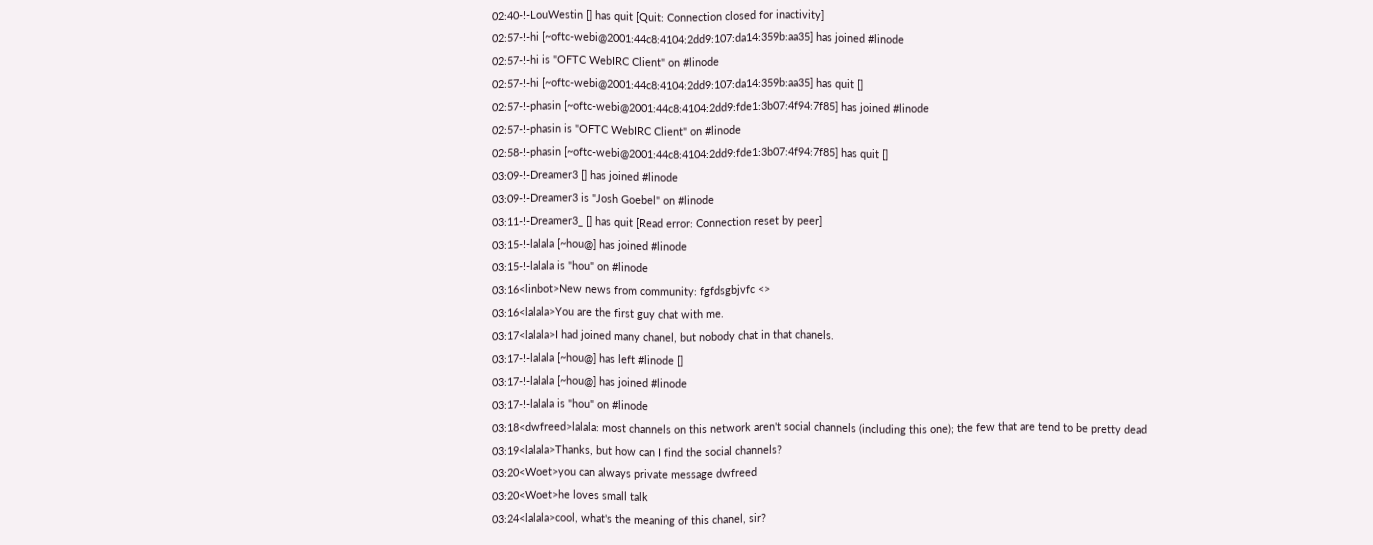02:40-!-LouWestin [] has quit [Quit: Connection closed for inactivity]
02:57-!-hi [~oftc-webi@2001:44c8:4104:2dd9:107:da14:359b:aa35] has joined #linode
02:57-!-hi is "OFTC WebIRC Client" on #linode
02:57-!-hi [~oftc-webi@2001:44c8:4104:2dd9:107:da14:359b:aa35] has quit []
02:57-!-phasin [~oftc-webi@2001:44c8:4104:2dd9:fde1:3b07:4f94:7f85] has joined #linode
02:57-!-phasin is "OFTC WebIRC Client" on #linode
02:58-!-phasin [~oftc-webi@2001:44c8:4104:2dd9:fde1:3b07:4f94:7f85] has quit []
03:09-!-Dreamer3 [] has joined #linode
03:09-!-Dreamer3 is "Josh Goebel" on #linode
03:11-!-Dreamer3_ [] has quit [Read error: Connection reset by peer]
03:15-!-lalala [~hou@] has joined #linode
03:15-!-lalala is "hou" on #linode
03:16<linbot>New news from community: fgfdsgbjvfc <>
03:16<lalala>You are the first guy chat with me.
03:17<lalala>I had joined many chanel, but nobody chat in that chanels.
03:17-!-lalala [~hou@] has left #linode []
03:17-!-lalala [~hou@] has joined #linode
03:17-!-lalala is "hou" on #linode
03:18<dwfreed>lalala: most channels on this network aren't social channels (including this one); the few that are tend to be pretty dead
03:19<lalala>Thanks, but how can I find the social channels?
03:20<Woet>you can always private message dwfreed
03:20<Woet>he loves small talk
03:24<lalala>cool, what's the meaning of this chanel, sir?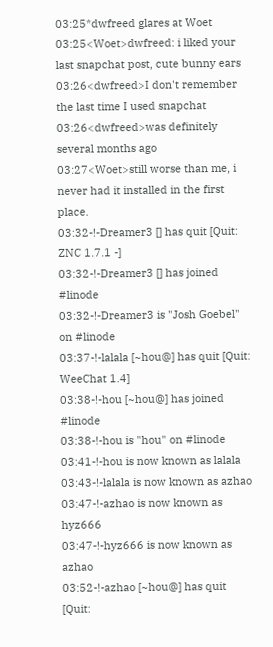03:25*dwfreed glares at Woet
03:25<Woet>dwfreed: i liked your last snapchat post, cute bunny ears
03:26<dwfreed>I don't remember the last time I used snapchat
03:26<dwfreed>was definitely several months ago
03:27<Woet>still worse than me, i never had it installed in the first place.
03:32-!-Dreamer3 [] has quit [Quit: ZNC 1.7.1 -]
03:32-!-Dreamer3 [] has joined #linode
03:32-!-Dreamer3 is "Josh Goebel" on #linode
03:37-!-lalala [~hou@] has quit [Quit: WeeChat 1.4]
03:38-!-hou [~hou@] has joined #linode
03:38-!-hou is "hou" on #linode
03:41-!-hou is now known as lalala
03:43-!-lalala is now known as azhao
03:47-!-azhao is now known as hyz666
03:47-!-hyz666 is now known as azhao
03:52-!-azhao [~hou@] has quit [Quit: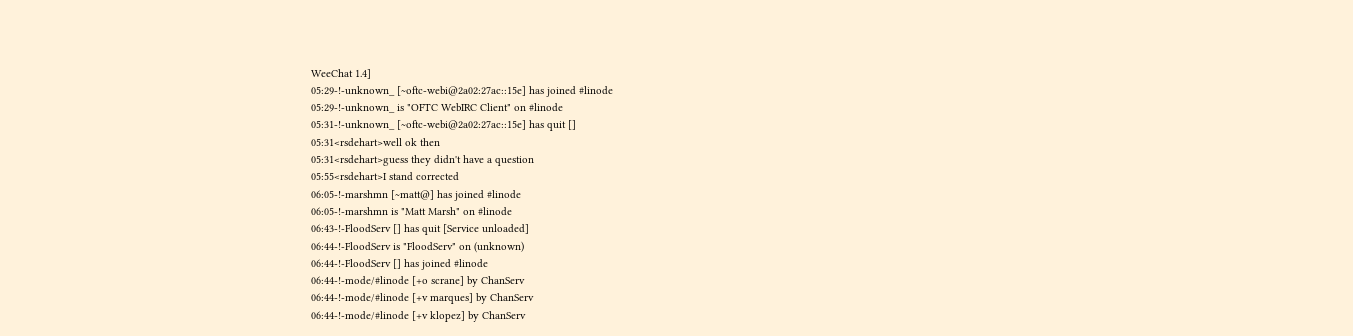WeeChat 1.4]
05:29-!-unknown_ [~oftc-webi@2a02:27ac::15e] has joined #linode
05:29-!-unknown_ is "OFTC WebIRC Client" on #linode
05:31-!-unknown_ [~oftc-webi@2a02:27ac::15e] has quit []
05:31<rsdehart>well ok then
05:31<rsdehart>guess they didn't have a question
05:55<rsdehart>I stand corrected
06:05-!-marshmn [~matt@] has joined #linode
06:05-!-marshmn is "Matt Marsh" on #linode
06:43-!-FloodServ [] has quit [Service unloaded]
06:44-!-FloodServ is "FloodServ" on (unknown)
06:44-!-FloodServ [] has joined #linode
06:44-!-mode/#linode [+o scrane] by ChanServ
06:44-!-mode/#linode [+v marques] by ChanServ
06:44-!-mode/#linode [+v klopez] by ChanServ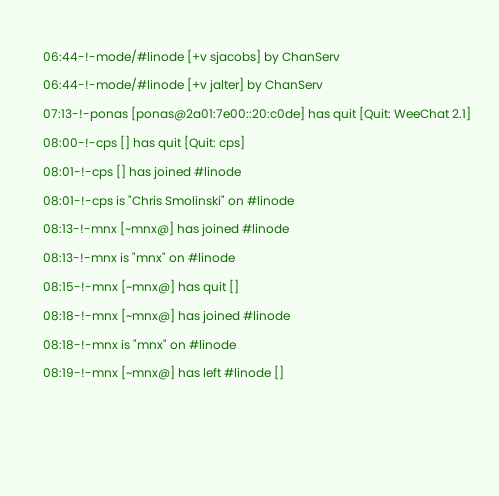06:44-!-mode/#linode [+v sjacobs] by ChanServ
06:44-!-mode/#linode [+v jalter] by ChanServ
07:13-!-ponas [ponas@2a01:7e00::20:c0de] has quit [Quit: WeeChat 2.1]
08:00-!-cps [] has quit [Quit: cps]
08:01-!-cps [] has joined #linode
08:01-!-cps is "Chris Smolinski" on #linode
08:13-!-mnx [~mnx@] has joined #linode
08:13-!-mnx is "mnx" on #linode
08:15-!-mnx [~mnx@] has quit []
08:18-!-mnx [~mnx@] has joined #linode
08:18-!-mnx is "mnx" on #linode
08:19-!-mnx [~mnx@] has left #linode []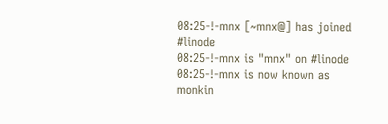08:25-!-mnx [~mnx@] has joined #linode
08:25-!-mnx is "mnx" on #linode
08:25-!-mnx is now known as monkin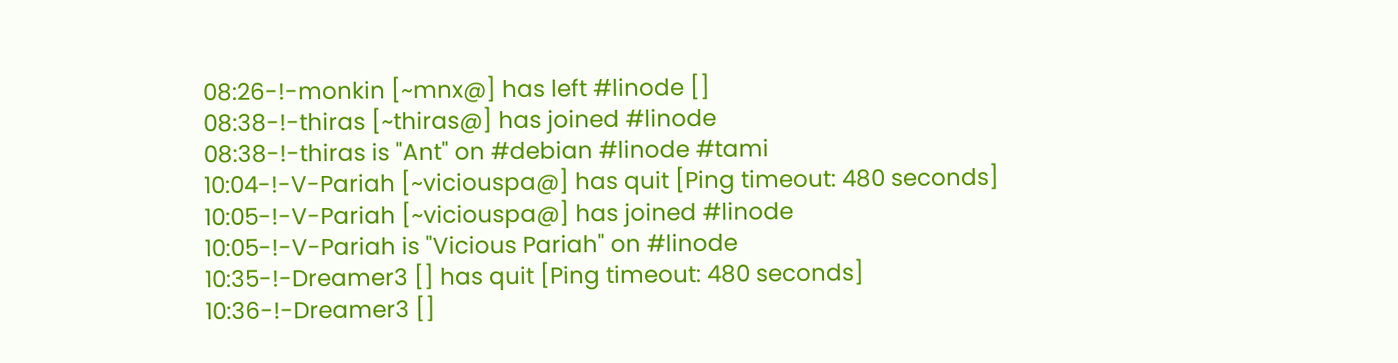08:26-!-monkin [~mnx@] has left #linode []
08:38-!-thiras [~thiras@] has joined #linode
08:38-!-thiras is "Ant" on #debian #linode #tami
10:04-!-V-Pariah [~viciouspa@] has quit [Ping timeout: 480 seconds]
10:05-!-V-Pariah [~viciouspa@] has joined #linode
10:05-!-V-Pariah is "Vicious Pariah" on #linode
10:35-!-Dreamer3 [] has quit [Ping timeout: 480 seconds]
10:36-!-Dreamer3 []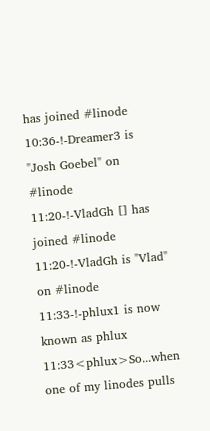has joined #linode
10:36-!-Dreamer3 is "Josh Goebel" on #linode
11:20-!-VladGh [] has joined #linode
11:20-!-VladGh is "Vlad" on #linode
11:33-!-phlux1 is now known as phlux
11:33<phlux>So...when one of my linodes pulls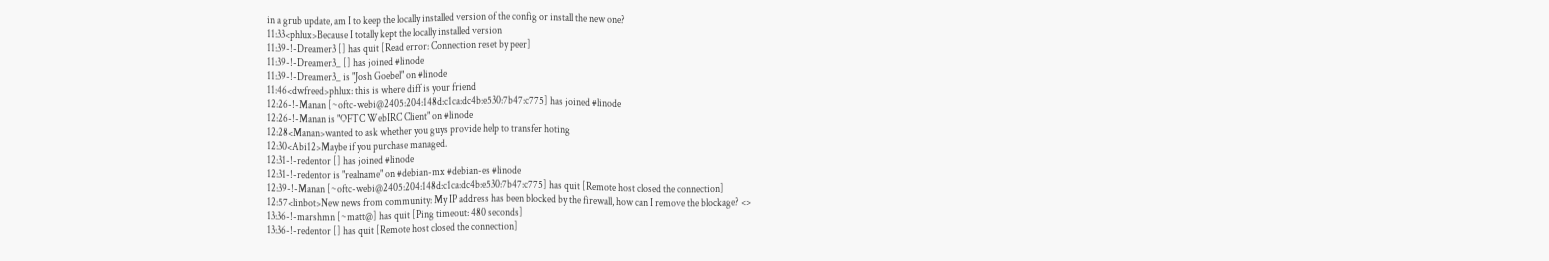in a grub update, am I to keep the locally installed version of the config or install the new one?
11:33<phlux>Because I totally kept the locally installed version
11:39-!-Dreamer3 [] has quit [Read error: Connection reset by peer]
11:39-!-Dreamer3_ [] has joined #linode
11:39-!-Dreamer3_ is "Josh Goebel" on #linode
11:46<dwfreed>phlux: this is where diff is your friend
12:26-!-Manan [~oftc-webi@2405:204:148d:c1ca:dc4b:e530:7b47:c775] has joined #linode
12:26-!-Manan is "OFTC WebIRC Client" on #linode
12:28<Manan>wanted to ask whether you guys provide help to transfer hoting
12:30<Abi12>Maybe if you purchase managed.
12:31-!-redentor [] has joined #linode
12:31-!-redentor is "realname" on #debian-mx #debian-es #linode
12:39-!-Manan [~oftc-webi@2405:204:148d:c1ca:dc4b:e530:7b47:c775] has quit [Remote host closed the connection]
12:57<linbot>New news from community: My IP address has been blocked by the firewall, how can I remove the blockage? <>
13:36-!-marshmn [~matt@] has quit [Ping timeout: 480 seconds]
13:36-!-redentor [] has quit [Remote host closed the connection]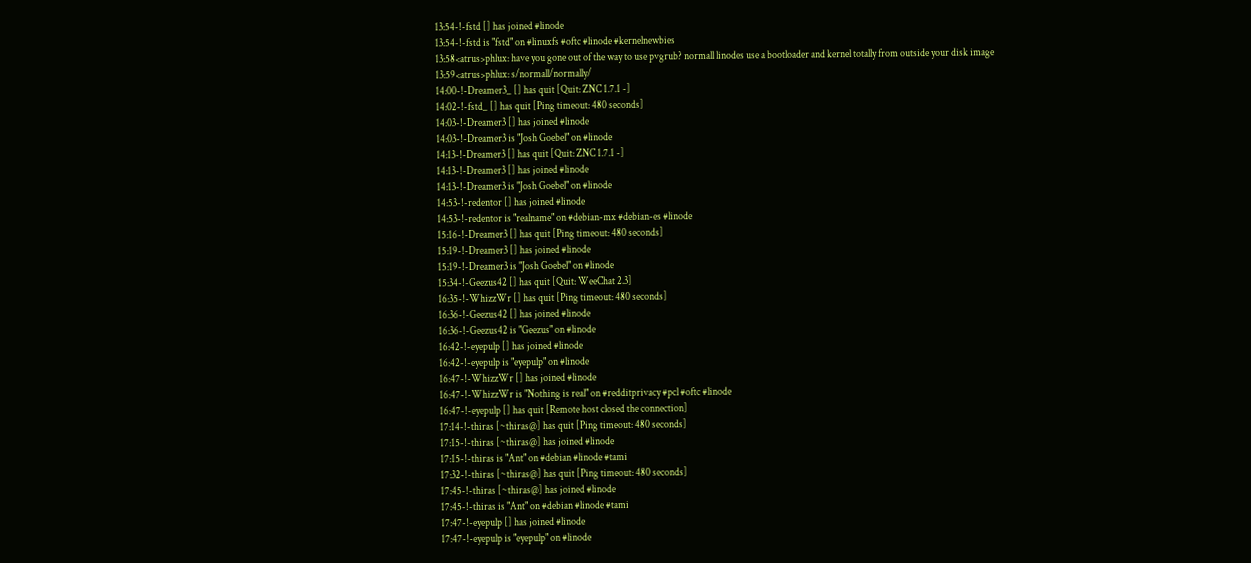13:54-!-fstd [] has joined #linode
13:54-!-fstd is "fstd" on #linuxfs #oftc #linode #kernelnewbies
13:58<atrus>phlux: have you gone out of the way to use pvgrub? normall linodes use a bootloader and kernel totally from outside your disk image
13:59<atrus>phlux: s/normall/normally/
14:00-!-Dreamer3_ [] has quit [Quit: ZNC 1.7.1 -]
14:02-!-fstd_ [] has quit [Ping timeout: 480 seconds]
14:03-!-Dreamer3 [] has joined #linode
14:03-!-Dreamer3 is "Josh Goebel" on #linode
14:13-!-Dreamer3 [] has quit [Quit: ZNC 1.7.1 -]
14:13-!-Dreamer3 [] has joined #linode
14:13-!-Dreamer3 is "Josh Goebel" on #linode
14:53-!-redentor [] has joined #linode
14:53-!-redentor is "realname" on #debian-mx #debian-es #linode
15:16-!-Dreamer3 [] has quit [Ping timeout: 480 seconds]
15:19-!-Dreamer3 [] has joined #linode
15:19-!-Dreamer3 is "Josh Goebel" on #linode
15:34-!-Geezus42 [] has quit [Quit: WeeChat 2.3]
16:35-!-WhizzWr [] has quit [Ping timeout: 480 seconds]
16:36-!-Geezus42 [] has joined #linode
16:36-!-Geezus42 is "Geezus" on #linode
16:42-!-eyepulp [] has joined #linode
16:42-!-eyepulp is "eyepulp" on #linode
16:47-!-WhizzWr [] has joined #linode
16:47-!-WhizzWr is "Nothing is real" on #redditprivacy #pcl #oftc #linode
16:47-!-eyepulp [] has quit [Remote host closed the connection]
17:14-!-thiras [~thiras@] has quit [Ping timeout: 480 seconds]
17:15-!-thiras [~thiras@] has joined #linode
17:15-!-thiras is "Ant" on #debian #linode #tami
17:32-!-thiras [~thiras@] has quit [Ping timeout: 480 seconds]
17:45-!-thiras [~thiras@] has joined #linode
17:45-!-thiras is "Ant" on #debian #linode #tami
17:47-!-eyepulp [] has joined #linode
17:47-!-eyepulp is "eyepulp" on #linode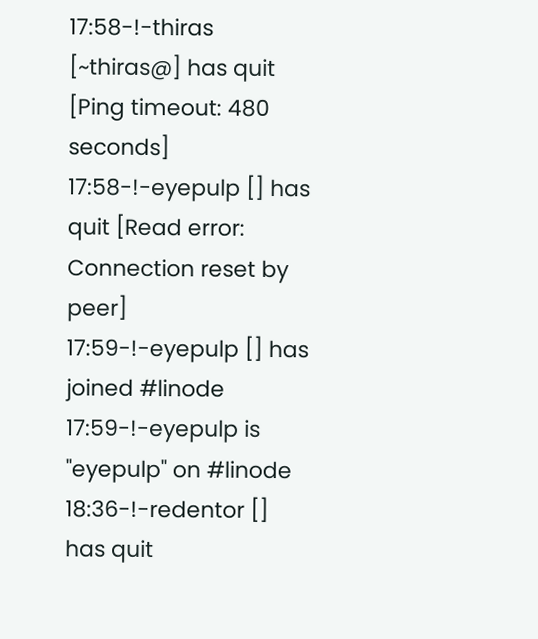17:58-!-thiras [~thiras@] has quit [Ping timeout: 480 seconds]
17:58-!-eyepulp [] has quit [Read error: Connection reset by peer]
17:59-!-eyepulp [] has joined #linode
17:59-!-eyepulp is "eyepulp" on #linode
18:36-!-redentor [] has quit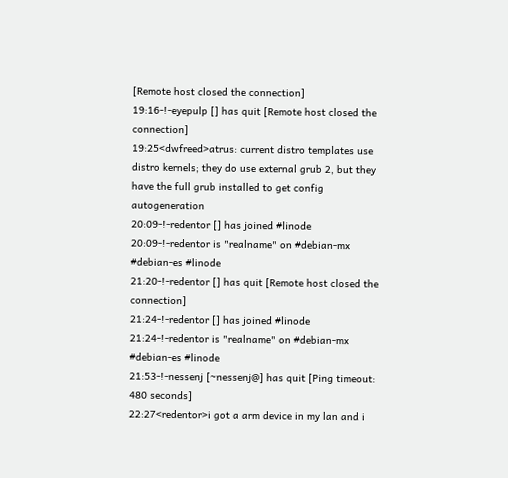[Remote host closed the connection]
19:16-!-eyepulp [] has quit [Remote host closed the connection]
19:25<dwfreed>atrus: current distro templates use distro kernels; they do use external grub 2, but they have the full grub installed to get config autogeneration
20:09-!-redentor [] has joined #linode
20:09-!-redentor is "realname" on #debian-mx #debian-es #linode
21:20-!-redentor [] has quit [Remote host closed the connection]
21:24-!-redentor [] has joined #linode
21:24-!-redentor is "realname" on #debian-mx #debian-es #linode
21:53-!-nessenj [~nessenj@] has quit [Ping timeout: 480 seconds]
22:27<redentor>i got a arm device in my lan and i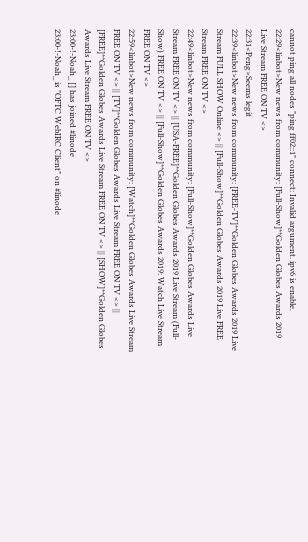cannot ping all nodes "ping ff02::1" connect: Invalid argument. ipv6 is enable.
22:29<linbot>New news from community: [Full-Show]**Golden Globes Awards 2019 Live Stream FREE ON TV <>
22:31<Peng>Seems legit
22:39<linbot>New news from community: [FREE-TV]**Golden Globes Awards 2019 Live Stream FULL SHOW Online <> || [Full-Show]**Golden Globes Awards 2019 Live FREE Stream FREE ON TV <>
22:49<linbot>New news from community: [Full-Show]**Golden Globes Awards Live Stream FREE ON TV <> || [USA-FREE]**Golden Globes Awards 2019 Live Stream (Full-Show) FREE ON TV <> || [Full-Show]**Golden Globes Awards 2019: Watch Live Stream FREE ON TV <>
22:59<linbot>New news from community: [Watch]**Golden Globes Awards Live Stream FREE ON TV <> || [TV]**Golden Globes Awards Live Stream FREE ON TV <> || [FREE]**Golden Globes Awards Live Stream FREE ON TV <> || [SHOW]**Golden Globes Awards Live Stream FREE ON TV <>
23:00-!-Noah_ [] has joined #linode
23:00-!-Noah_ is "OFTC WebIRC Client" on #linode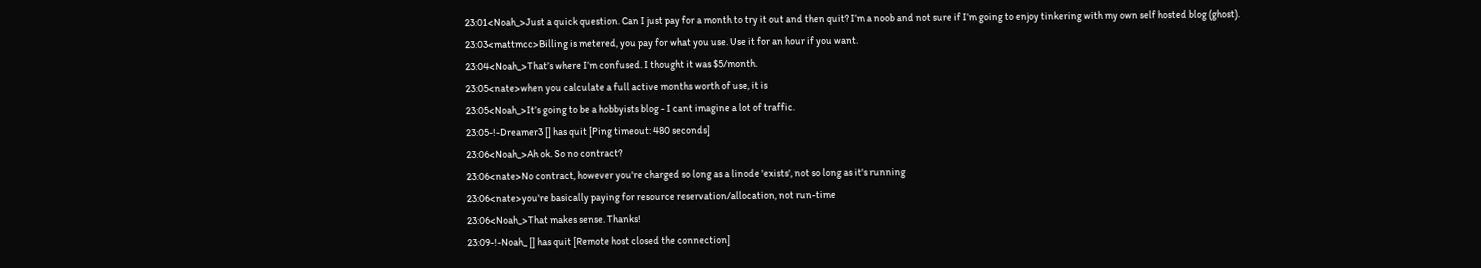23:01<Noah_>Just a quick question. Can I just pay for a month to try it out and then quit? I’m a noob and not sure if I’m going to enjoy tinkering with my own self hosted blog (ghost).
23:03<mattmcc>Billing is metered, you pay for what you use. Use it for an hour if you want.
23:04<Noah_>That’s where I’m confused. I thought it was $5/month.
23:05<nate>when you calculate a full active months worth of use, it is
23:05<Noah_>It’s going to be a hobbyists blog - I cant imagine a lot of traffic.
23:05-!-Dreamer3 [] has quit [Ping timeout: 480 seconds]
23:06<Noah_>Ah ok. So no contract?
23:06<nate>No contract, however you're charged so long as a linode 'exists', not so long as it's running
23:06<nate>you're basically paying for resource reservation/allocation, not run-time
23:06<Noah_>That makes sense. Thanks!
23:09-!-Noah_ [] has quit [Remote host closed the connection]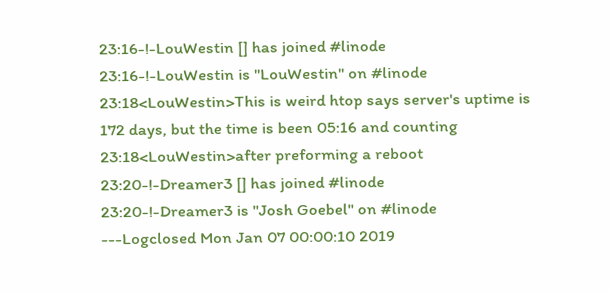23:16-!-LouWestin [] has joined #linode
23:16-!-LouWestin is "LouWestin" on #linode
23:18<LouWestin>This is weird htop says server's uptime is 172 days, but the time is been 05:16 and counting
23:18<LouWestin>after preforming a reboot
23:20-!-Dreamer3 [] has joined #linode
23:20-!-Dreamer3 is "Josh Goebel" on #linode
---Logclosed Mon Jan 07 00:00:10 2019